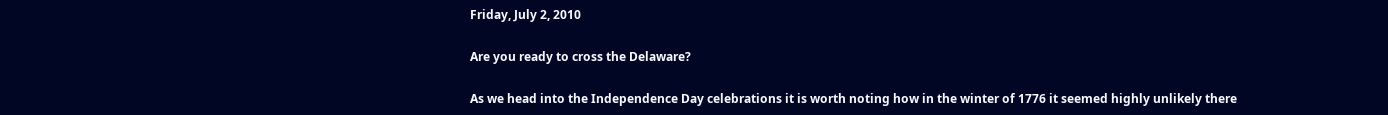Friday, July 2, 2010

Are you ready to cross the Delaware?

As we head into the Independence Day celebrations it is worth noting how in the winter of 1776 it seemed highly unlikely there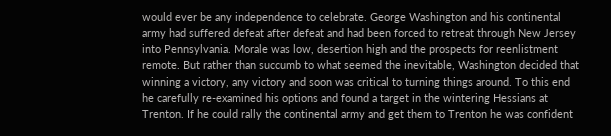would ever be any independence to celebrate. George Washington and his continental army had suffered defeat after defeat and had been forced to retreat through New Jersey into Pennsylvania. Morale was low, desertion high and the prospects for reenlistment remote. But rather than succumb to what seemed the inevitable, Washington decided that winning a victory, any victory and soon was critical to turning things around. To this end he carefully re-examined his options and found a target in the wintering Hessians at Trenton. If he could rally the continental army and get them to Trenton he was confident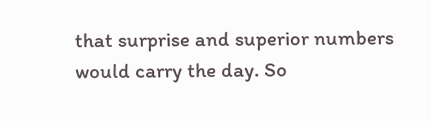that surprise and superior numbers would carry the day. So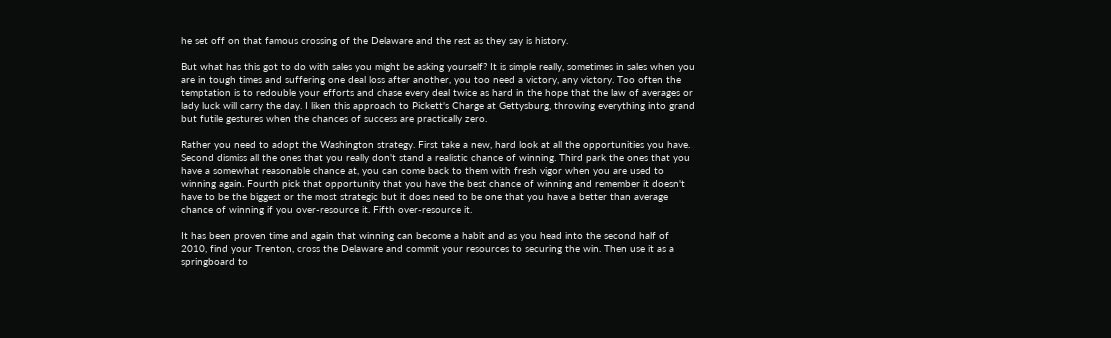he set off on that famous crossing of the Delaware and the rest as they say is history.

But what has this got to do with sales you might be asking yourself? It is simple really, sometimes in sales when you are in tough times and suffering one deal loss after another, you too need a victory, any victory. Too often the temptation is to redouble your efforts and chase every deal twice as hard in the hope that the law of averages or lady luck will carry the day. I liken this approach to Pickett's Charge at Gettysburg, throwing everything into grand but futile gestures when the chances of success are practically zero.

Rather you need to adopt the Washington strategy. First take a new, hard look at all the opportunities you have. Second dismiss all the ones that you really don't stand a realistic chance of winning. Third park the ones that you have a somewhat reasonable chance at, you can come back to them with fresh vigor when you are used to winning again. Fourth pick that opportunity that you have the best chance of winning and remember it doesn't have to be the biggest or the most strategic but it does need to be one that you have a better than average chance of winning if you over-resource it. Fifth over-resource it.

It has been proven time and again that winning can become a habit and as you head into the second half of 2010, find your Trenton, cross the Delaware and commit your resources to securing the win. Then use it as a springboard to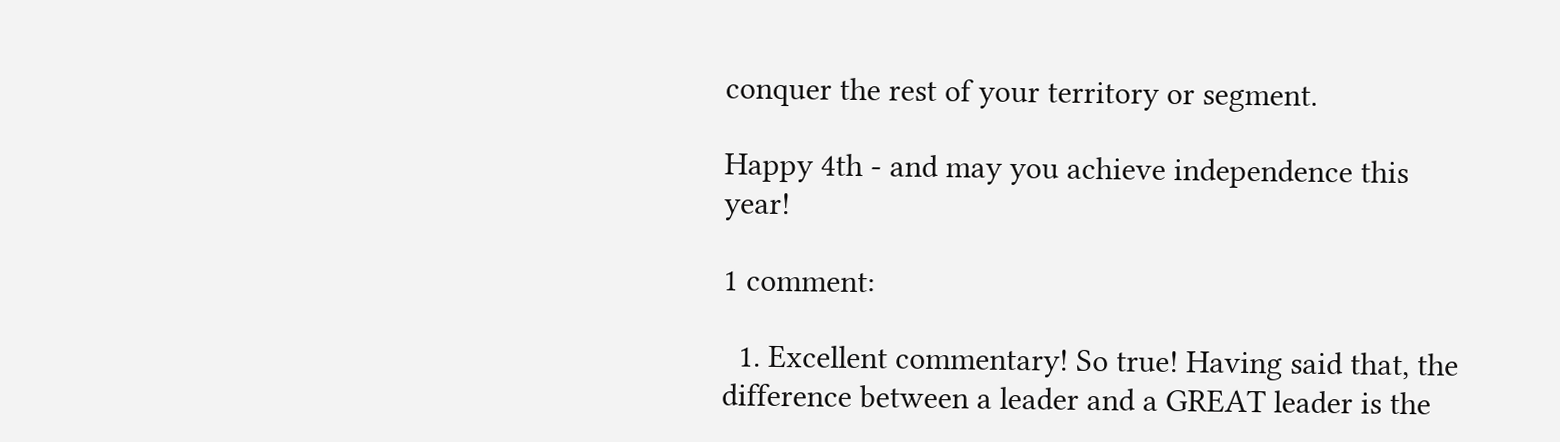conquer the rest of your territory or segment.

Happy 4th - and may you achieve independence this year!

1 comment:

  1. Excellent commentary! So true! Having said that, the difference between a leader and a GREAT leader is the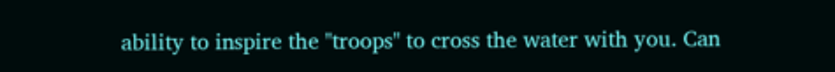ability to inspire the "troops" to cross the water with you. Can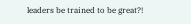leaders be trained to be great?!